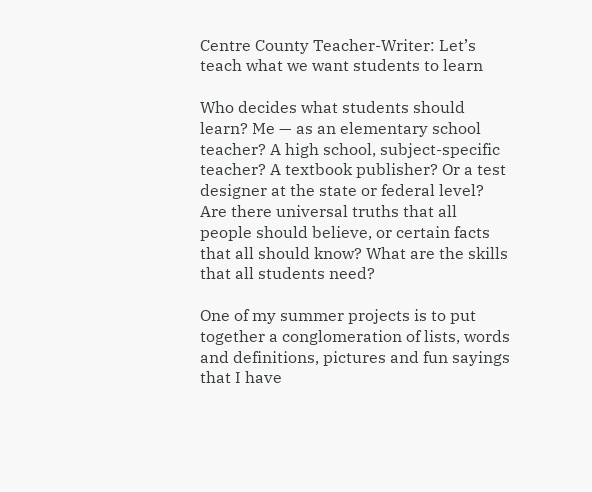Centre County Teacher-Writer: Let’s teach what we want students to learn

Who decides what students should learn? Me — as an elementary school teacher? A high school, subject-specific teacher? A textbook publisher? Or a test designer at the state or federal level? Are there universal truths that all people should believe, or certain facts that all should know? What are the skills that all students need?

One of my summer projects is to put together a conglomeration of lists, words and definitions, pictures and fun sayings that I have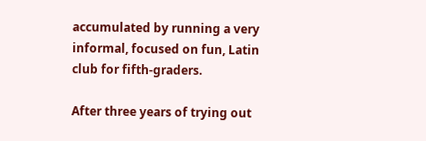accumulated by running a very informal, focused on fun, Latin club for fifth-graders.

After three years of trying out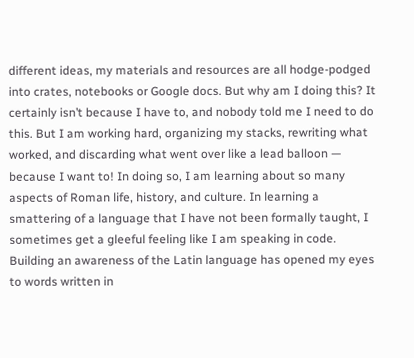different ideas, my materials and resources are all hodge-podged into crates, notebooks or Google docs. But why am I doing this? It certainly isn’t because I have to, and nobody told me I need to do this. But I am working hard, organizing my stacks, rewriting what worked, and discarding what went over like a lead balloon — because I want to! In doing so, I am learning about so many aspects of Roman life, history, and culture. In learning a smattering of a language that I have not been formally taught, I sometimes get a gleeful feeling like I am speaking in code. Building an awareness of the Latin language has opened my eyes to words written in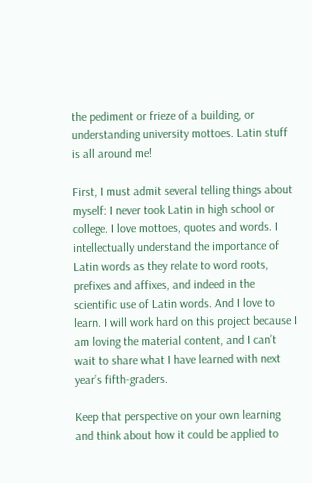the pediment or frieze of a building, or understanding university mottoes. Latin stuff is all around me!

First, I must admit several telling things about myself: I never took Latin in high school or college. I love mottoes, quotes and words. I intellectually understand the importance of Latin words as they relate to word roots, prefixes and affixes, and indeed in the scientific use of Latin words. And I love to learn. I will work hard on this project because I am loving the material content, and I can’t wait to share what I have learned with next year’s fifth-graders.

Keep that perspective on your own learning and think about how it could be applied to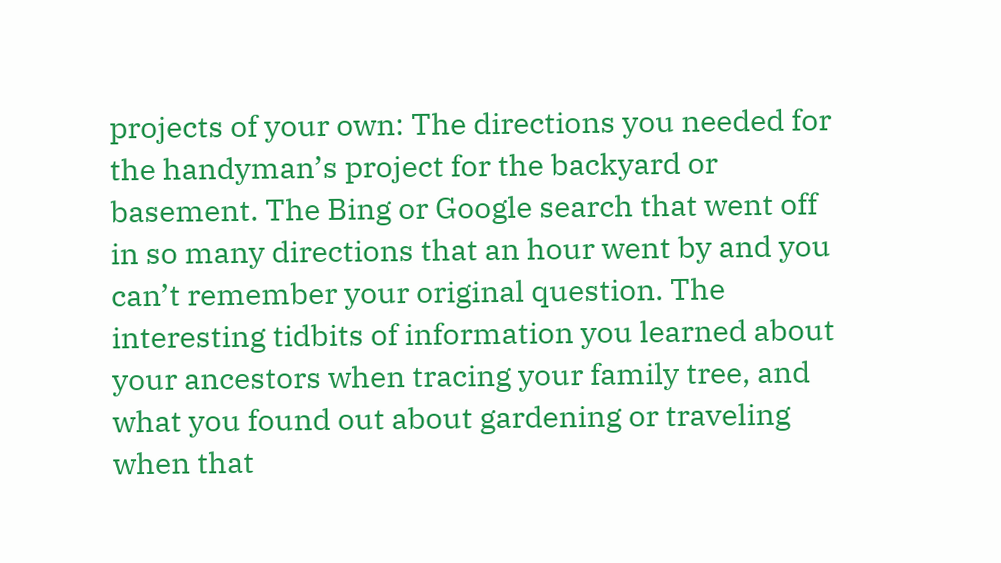projects of your own: The directions you needed for the handyman’s project for the backyard or basement. The Bing or Google search that went off in so many directions that an hour went by and you can’t remember your original question. The interesting tidbits of information you learned about your ancestors when tracing your family tree, and what you found out about gardening or traveling when that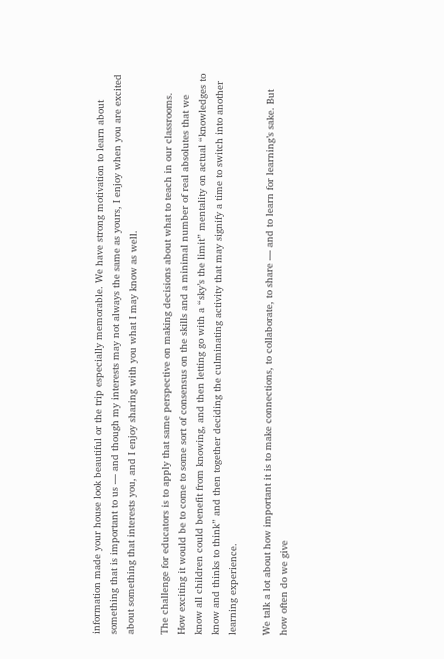information made your house look beautiful or the trip especially memorable. We have strong motivation to learn about something that is important to us — and though my interests may not always the same as yours, I enjoy when you are excited about something that interests you, and I enjoy sharing with you what I may know as well.

The challenge for educators is to apply that same perspective on making decisions about what to teach in our classrooms. How exciting it would be to come to some sort of consensus on the skills and a minimal number of real absolutes that we know all children could benefit from knowing, and then letting go with a “sky’s the limit” mentality on actual “knowledges to know and thinks to think” and then together deciding the culminating activity that may signify a time to switch into another learning experience.

We talk a lot about how important it is to make connections, to collaborate, to share — and to learn for learning’s sake. But how often do we give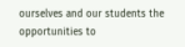ourselves and our students the opportunities to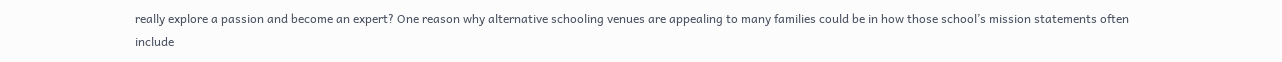really explore a passion and become an expert? One reason why alternative schooling venues are appealing to many families could be in how those school’s mission statements often include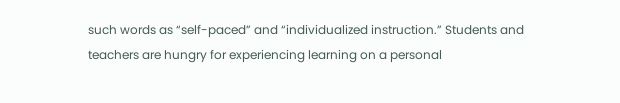such words as “self-paced” and “individualized instruction.” Students and teachers are hungry for experiencing learning on a personal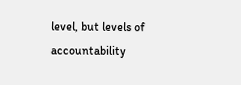level, but levels of accountability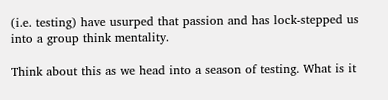(i.e. testing) have usurped that passion and has lock-stepped us into a group think mentality.

Think about this as we head into a season of testing. What is it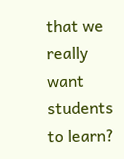that we really want students to learn?